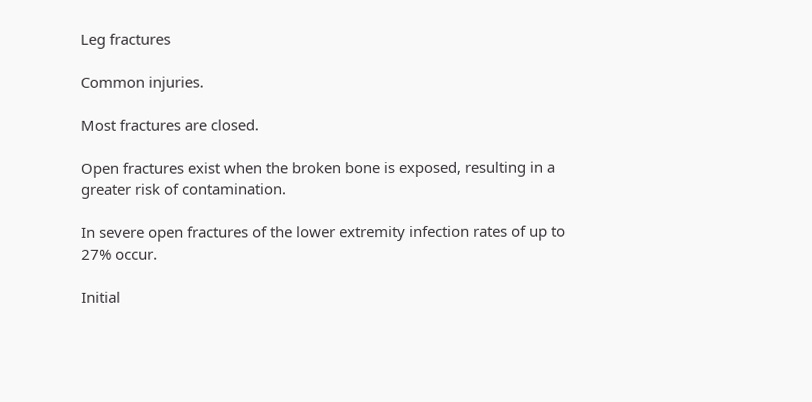Leg fractures

Common injuries.

Most fractures are closed.

Open fractures exist when the broken bone is exposed, resulting in a greater risk of contamination.

In severe open fractures of the lower extremity infection rates of up to 27% occur.

Initial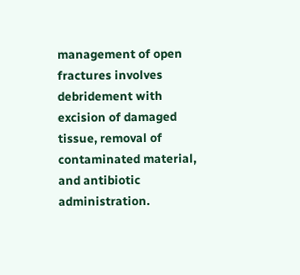management of open fractures involves debridement with excision of damaged tissue, removal of contaminated material, and antibiotic administration.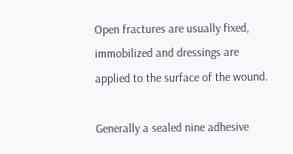Open fractures are usually fixed, immobilized and dressings are applied to the surface of the wound.

Generally a sealed nine adhesive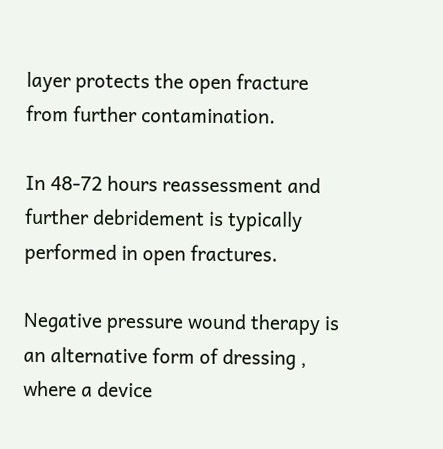layer protects the open fracture from further contamination.

In 48-72 hours reassessment and further debridement is typically performed in open fractures.

Negative pressure wound therapy is an alternative form of dressing , where a device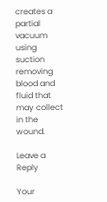creates a partial vacuum using suction removing blood and fluid that may collect in the wound.

Leave a Reply

Your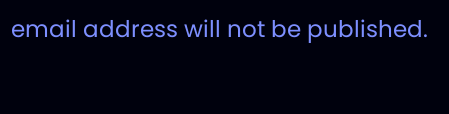email address will not be published.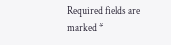Required fields are marked *